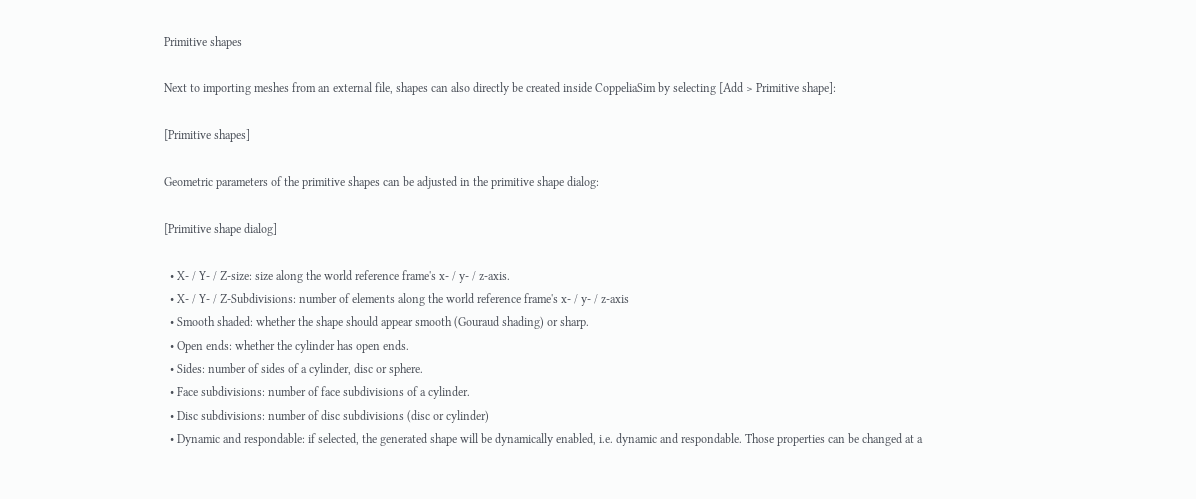Primitive shapes

Next to importing meshes from an external file, shapes can also directly be created inside CoppeliaSim by selecting [Add > Primitive shape]:

[Primitive shapes]

Geometric parameters of the primitive shapes can be adjusted in the primitive shape dialog:

[Primitive shape dialog]

  • X- / Y- / Z-size: size along the world reference frame's x- / y- / z-axis.
  • X- / Y- / Z-Subdivisions: number of elements along the world reference frame's x- / y- / z-axis
  • Smooth shaded: whether the shape should appear smooth (Gouraud shading) or sharp.
  • Open ends: whether the cylinder has open ends.
  • Sides: number of sides of a cylinder, disc or sphere.
  • Face subdivisions: number of face subdivisions of a cylinder.
  • Disc subdivisions: number of disc subdivisions (disc or cylinder)
  • Dynamic and respondable: if selected, the generated shape will be dynamically enabled, i.e. dynamic and respondable. Those properties can be changed at a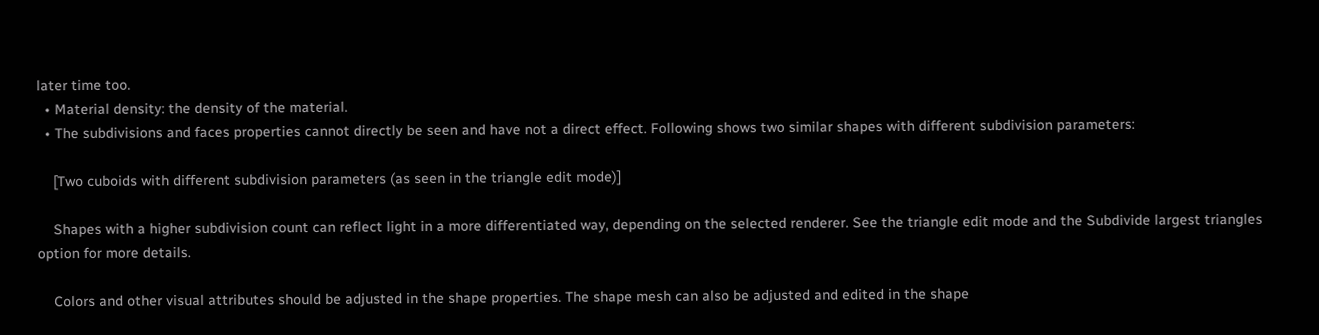later time too.
  • Material density: the density of the material.
  • The subdivisions and faces properties cannot directly be seen and have not a direct effect. Following shows two similar shapes with different subdivision parameters:

    [Two cuboids with different subdivision parameters (as seen in the triangle edit mode)]

    Shapes with a higher subdivision count can reflect light in a more differentiated way, depending on the selected renderer. See the triangle edit mode and the Subdivide largest triangles option for more details.

    Colors and other visual attributes should be adjusted in the shape properties. The shape mesh can also be adjusted and edited in the shape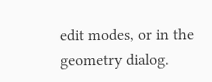edit modes, or in the geometry dialog.